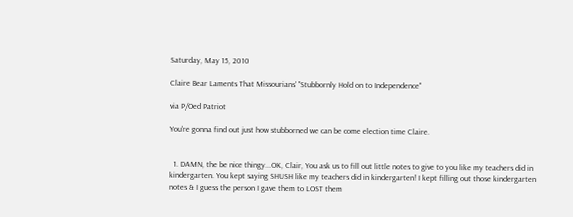Saturday, May 15, 2010

Claire Bear Laments That Missourians' "Stubbornly Hold on to Independence"

via P/Oed Patriot

You're gonna find out just how stubborned we can be come election time Claire.


  1. DAMN, the be nice thingy...OK, Clair, You ask us to fill out little notes to give to you like my teachers did in kindergarten. You kept saying SHUSH like my teachers did in kindergarten! I kept filling out those kindergarten notes & I guess the person I gave them to LOST them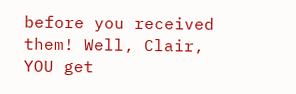before you received them! Well, Clair, YOU get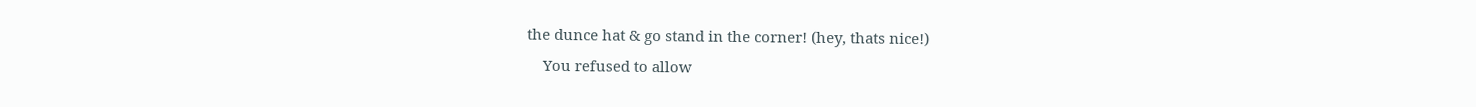the dunce hat & go stand in the corner! (hey, thats nice!)
    You refused to allow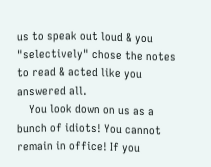us to speak out loud & you "selectively" chose the notes to read & acted like you answered all.
    You look down on us as a bunch of idiots! You cannot remain in office! If you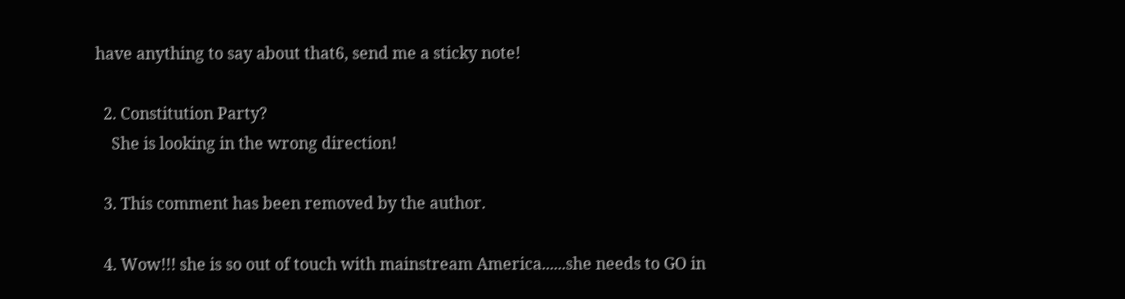have anything to say about that6, send me a sticky note!

  2. Constitution Party?
    She is looking in the wrong direction!

  3. This comment has been removed by the author.

  4. Wow!!! she is so out of touch with mainstream America......she needs to GO in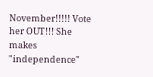November!!!!! Vote her OUT!!! She makes "independence"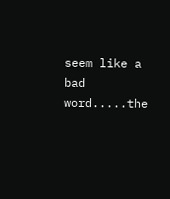seem like a bad word.....the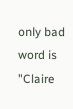only bad word is "Claire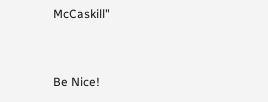McCaskill"


Be Nice!